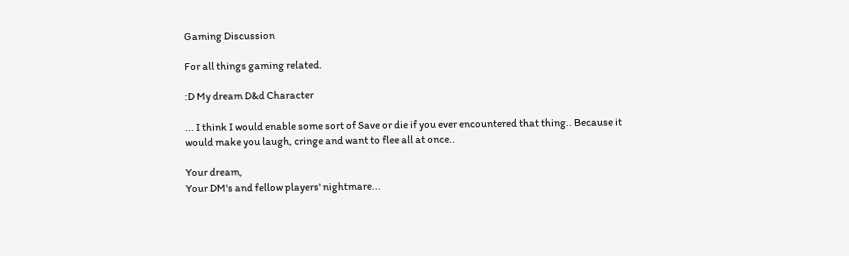Gaming Discussion

For all things gaming related.

:D My dream D&d Character

... I think I would enable some sort of Save or die if you ever encountered that thing.. Because it would make you laugh, cringe and want to flee all at once..

Your dream,
Your DM's and fellow players' nightmare...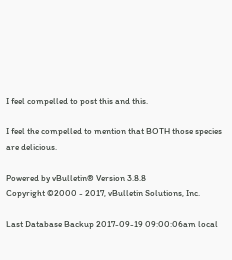I feel compelled to post this and this.

I feel the compelled to mention that BOTH those species are delicious.

Powered by vBulletin® Version 3.8.8
Copyright ©2000 - 2017, vBulletin Solutions, Inc.

Last Database Backup 2017-09-19 09:00:06am local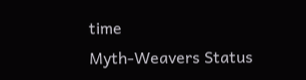time
Myth-Weavers Status